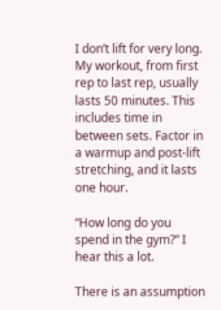I don’t lift for very long. My workout, from first rep to last rep, usually lasts 50 minutes. This includes time in between sets. Factor in a warmup and post-lift stretching, and it lasts one hour.

“How long do you spend in the gym?” I hear this a lot.

There is an assumption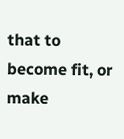that to become fit, or make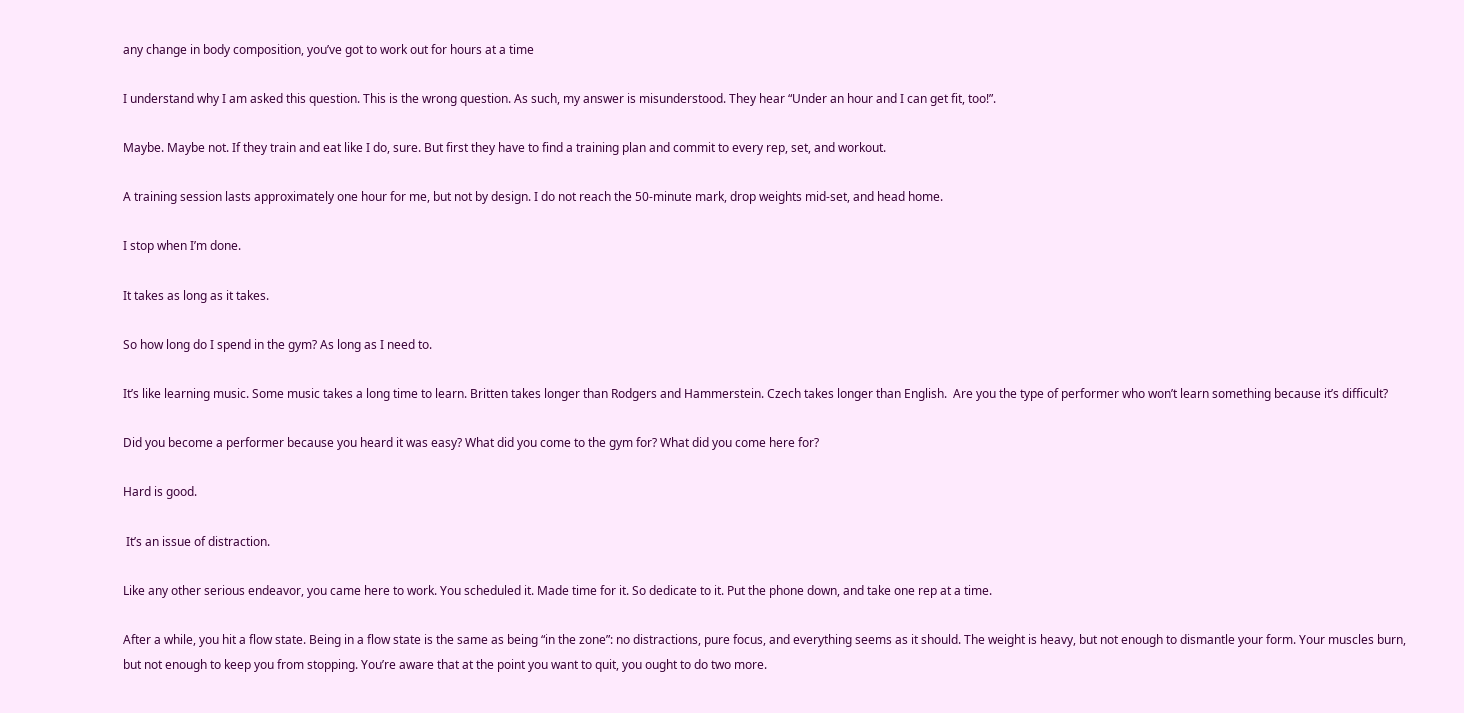any change in body composition, you’ve got to work out for hours at a time

I understand why I am asked this question. This is the wrong question. As such, my answer is misunderstood. They hear “Under an hour and I can get fit, too!”.

Maybe. Maybe not. If they train and eat like I do, sure. But first they have to find a training plan and commit to every rep, set, and workout.

A training session lasts approximately one hour for me, but not by design. I do not reach the 50-minute mark, drop weights mid-set, and head home.

I stop when I’m done.

It takes as long as it takes.

So how long do I spend in the gym? As long as I need to.

It’s like learning music. Some music takes a long time to learn. Britten takes longer than Rodgers and Hammerstein. Czech takes longer than English.  Are you the type of performer who won’t learn something because it’s difficult?

Did you become a performer because you heard it was easy? What did you come to the gym for? What did you come here for?

Hard is good.

 It’s an issue of distraction.

Like any other serious endeavor, you came here to work. You scheduled it. Made time for it. So dedicate to it. Put the phone down, and take one rep at a time.

After a while, you hit a flow state. Being in a flow state is the same as being “in the zone”: no distractions, pure focus, and everything seems as it should. The weight is heavy, but not enough to dismantle your form. Your muscles burn, but not enough to keep you from stopping. You’re aware that at the point you want to quit, you ought to do two more.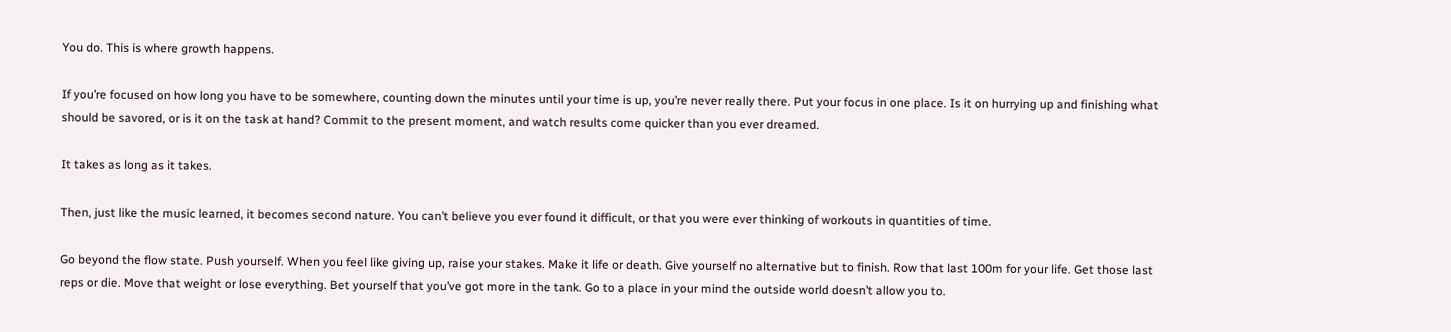You do. This is where growth happens.

If you’re focused on how long you have to be somewhere, counting down the minutes until your time is up, you’re never really there. Put your focus in one place. Is it on hurrying up and finishing what should be savored, or is it on the task at hand? Commit to the present moment, and watch results come quicker than you ever dreamed.

It takes as long as it takes.

Then, just like the music learned, it becomes second nature. You can’t believe you ever found it difficult, or that you were ever thinking of workouts in quantities of time.

Go beyond the flow state. Push yourself. When you feel like giving up, raise your stakes. Make it life or death. Give yourself no alternative but to finish. Row that last 100m for your life. Get those last reps or die. Move that weight or lose everything. Bet yourself that you’ve got more in the tank. Go to a place in your mind the outside world doesn’t allow you to.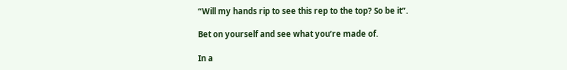“Will my hands rip to see this rep to the top? So be it”.

Bet on yourself and see what you’re made of.

In a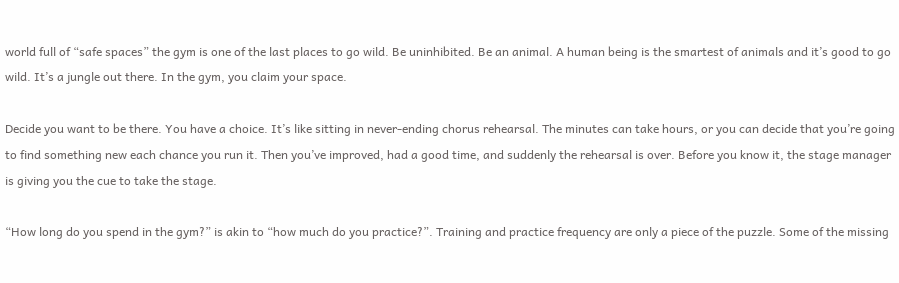world full of “safe spaces” the gym is one of the last places to go wild. Be uninhibited. Be an animal. A human being is the smartest of animals and it’s good to go wild. It’s a jungle out there. In the gym, you claim your space.

Decide you want to be there. You have a choice. It’s like sitting in never-ending chorus rehearsal. The minutes can take hours, or you can decide that you’re going to find something new each chance you run it. Then you’ve improved, had a good time, and suddenly the rehearsal is over. Before you know it, the stage manager is giving you the cue to take the stage.

“How long do you spend in the gym?” is akin to “how much do you practice?”. Training and practice frequency are only a piece of the puzzle. Some of the missing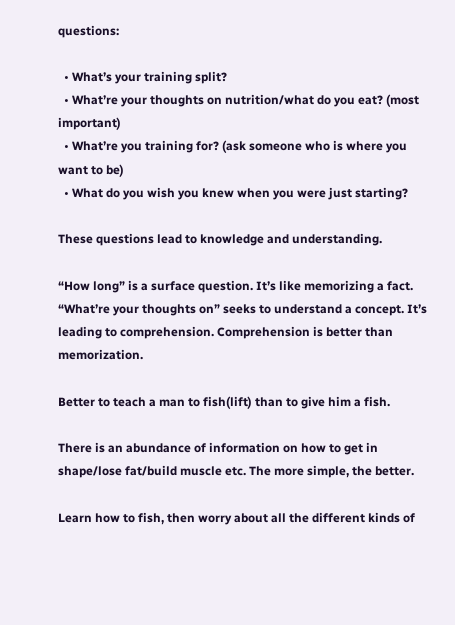questions:

  • What’s your training split?
  • What’re your thoughts on nutrition/what do you eat? (most important)
  • What’re you training for? (ask someone who is where you want to be)
  • What do you wish you knew when you were just starting?

These questions lead to knowledge and understanding.

“How long” is a surface question. It’s like memorizing a fact. “What’re your thoughts on” seeks to understand a concept. It’s leading to comprehension. Comprehension is better than memorization.

Better to teach a man to fish(lift) than to give him a fish.

There is an abundance of information on how to get in shape/lose fat/build muscle etc. The more simple, the better.

Learn how to fish, then worry about all the different kinds of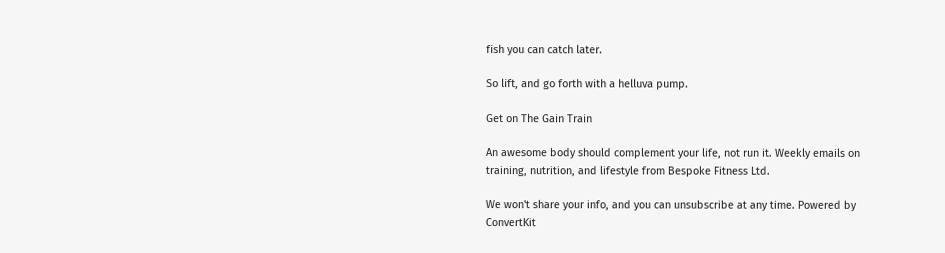fish you can catch later.

So lift, and go forth with a helluva pump.

Get on The Gain Train

An awesome body should complement your life, not run it. Weekly emails on training, nutrition, and lifestyle from Bespoke Fitness Ltd.

We won't share your info, and you can unsubscribe at any time. Powered by ConvertKit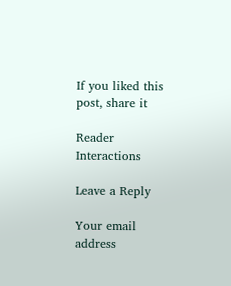If you liked this post, share it

Reader Interactions

Leave a Reply

Your email address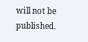will not be published.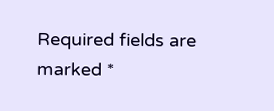Required fields are marked *